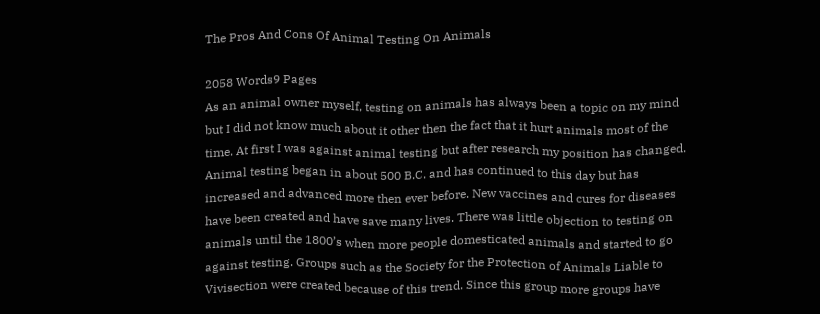The Pros And Cons Of Animal Testing On Animals

2058 Words9 Pages
As an animal owner myself, testing on animals has always been a topic on my mind but I did not know much about it other then the fact that it hurt animals most of the time. At first I was against animal testing but after research my position has changed. Animal testing began in about 500 B.C. and has continued to this day but has increased and advanced more then ever before. New vaccines and cures for diseases have been created and have save many lives. There was little objection to testing on animals until the 1800’s when more people domesticated animals and started to go against testing. Groups such as the Society for the Protection of Animals Liable to Vivisection were created because of this trend. Since this group more groups have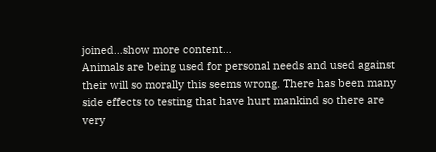joined…show more content…
Animals are being used for personal needs and used against their will so morally this seems wrong. There has been many side effects to testing that have hurt mankind so there are very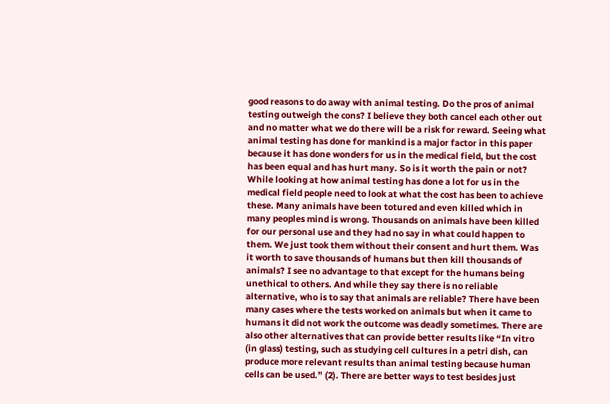good reasons to do away with animal testing. Do the pros of animal testing outweigh the cons? I believe they both cancel each other out and no matter what we do there will be a risk for reward. Seeing what animal testing has done for mankind is a major factor in this paper because it has done wonders for us in the medical field, but the cost has been equal and has hurt many. So is it worth the pain or not? While looking at how animal testing has done a lot for us in the medical field people need to look at what the cost has been to achieve these. Many animals have been totured and even killed which in many peoples mind is wrong. Thousands on animals have been killed for our personal use and they had no say in what could happen to them. We just took them without their consent and hurt them. Was it worth to save thousands of humans but then kill thousands of animals? I see no advantage to that except for the humans being unethical to others. And while they say there is no reliable alternative, who is to say that animals are reliable? There have been many cases where the tests worked on animals but when it came to humans it did not work the outcome was deadly sometimes. There are also other alternatives that can provide better results like “In vitro (in glass) testing, such as studying cell cultures in a petri dish, can produce more relevant results than animal testing because human cells can be used.” (2). There are better ways to test besides just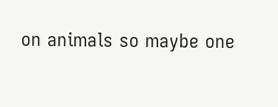on animals so maybe one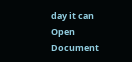day it can
Open Document